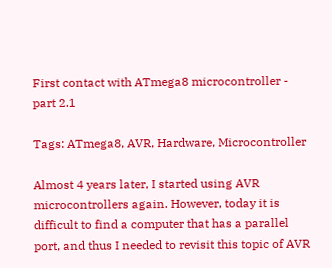First contact with ATmega8 microcontroller - part 2.1

Tags: ATmega8, AVR, Hardware, Microcontroller

Almost 4 years later, I started using AVR microcontrollers again. However, today it is difficult to find a computer that has a parallel port, and thus I needed to revisit this topic of AVR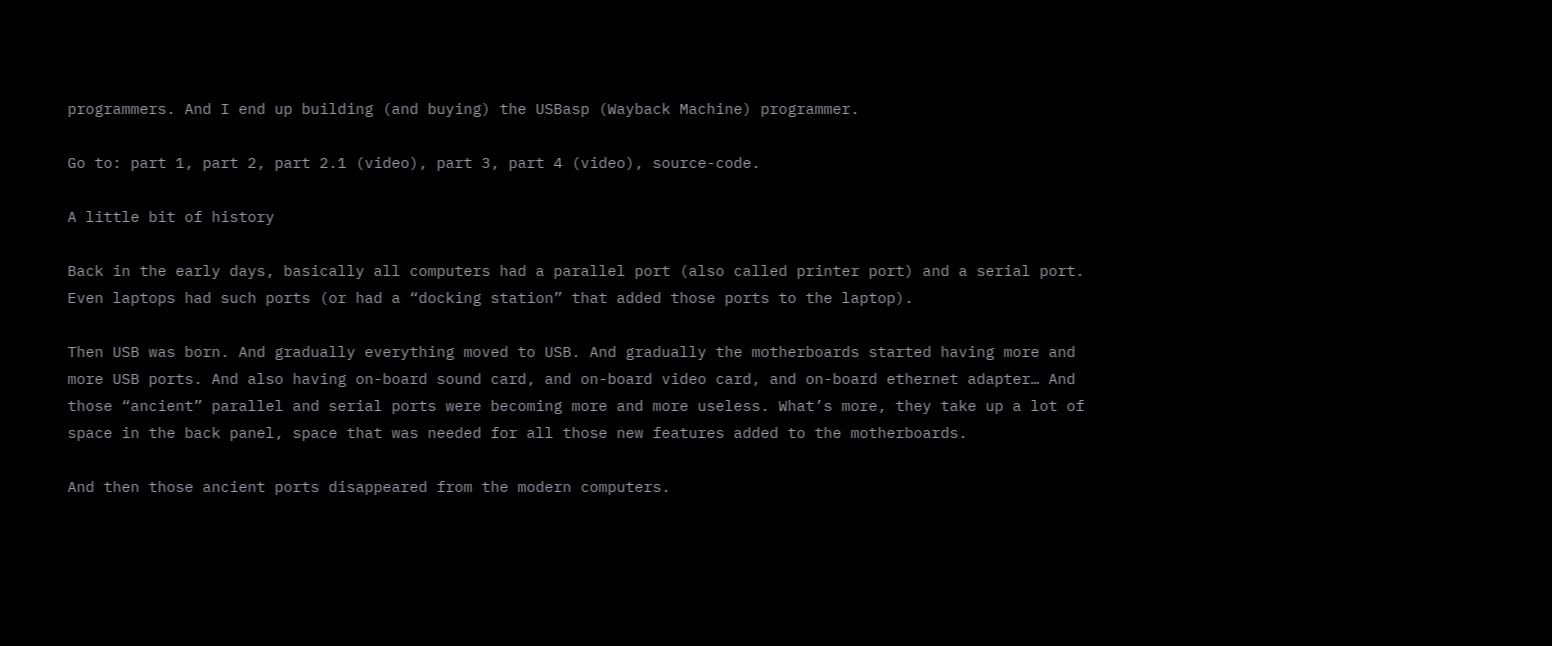programmers. And I end up building (and buying) the USBasp (Wayback Machine) programmer.

Go to: part 1, part 2, part 2.1 (video), part 3, part 4 (video), source-code.

A little bit of history

Back in the early days, basically all computers had a parallel port (also called printer port) and a serial port. Even laptops had such ports (or had a “docking station” that added those ports to the laptop).

Then USB was born. And gradually everything moved to USB. And gradually the motherboards started having more and more USB ports. And also having on-board sound card, and on-board video card, and on-board ethernet adapter… And those “ancient” parallel and serial ports were becoming more and more useless. What’s more, they take up a lot of space in the back panel, space that was needed for all those new features added to the motherboards.

And then those ancient ports disappeared from the modern computers.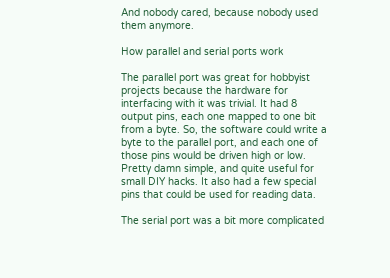And nobody cared, because nobody used them anymore.

How parallel and serial ports work

The parallel port was great for hobbyist projects because the hardware for interfacing with it was trivial. It had 8 output pins, each one mapped to one bit from a byte. So, the software could write a byte to the parallel port, and each one of those pins would be driven high or low. Pretty damn simple, and quite useful for small DIY hacks. It also had a few special pins that could be used for reading data.

The serial port was a bit more complicated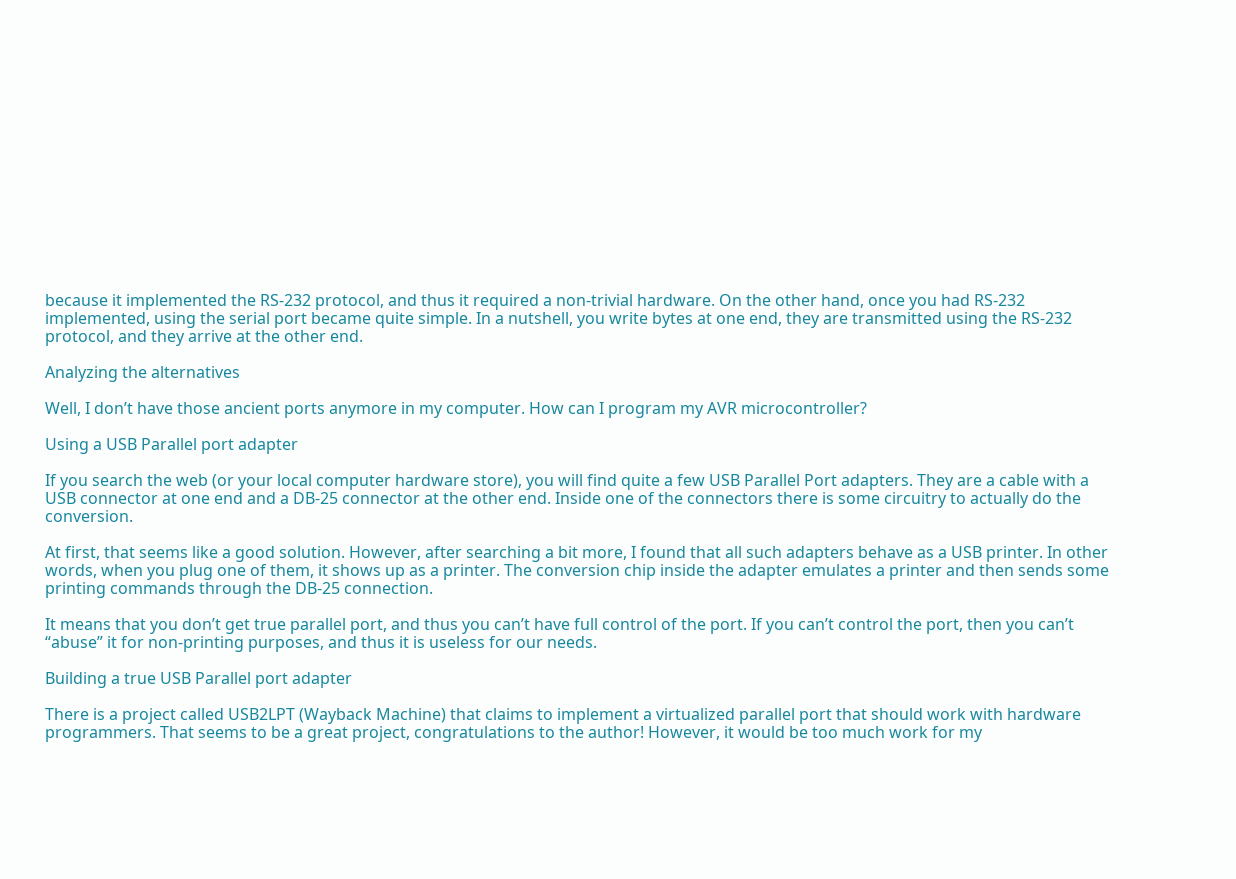because it implemented the RS-232 protocol, and thus it required a non-trivial hardware. On the other hand, once you had RS-232 implemented, using the serial port became quite simple. In a nutshell, you write bytes at one end, they are transmitted using the RS-232 protocol, and they arrive at the other end.

Analyzing the alternatives

Well, I don’t have those ancient ports anymore in my computer. How can I program my AVR microcontroller?

Using a USB Parallel port adapter

If you search the web (or your local computer hardware store), you will find quite a few USB Parallel Port adapters. They are a cable with a USB connector at one end and a DB-25 connector at the other end. Inside one of the connectors there is some circuitry to actually do the conversion.

At first, that seems like a good solution. However, after searching a bit more, I found that all such adapters behave as a USB printer. In other words, when you plug one of them, it shows up as a printer. The conversion chip inside the adapter emulates a printer and then sends some printing commands through the DB-25 connection.

It means that you don’t get true parallel port, and thus you can’t have full control of the port. If you can’t control the port, then you can’t “abuse” it for non-printing purposes, and thus it is useless for our needs.

Building a true USB Parallel port adapter

There is a project called USB2LPT (Wayback Machine) that claims to implement a virtualized parallel port that should work with hardware programmers. That seems to be a great project, congratulations to the author! However, it would be too much work for my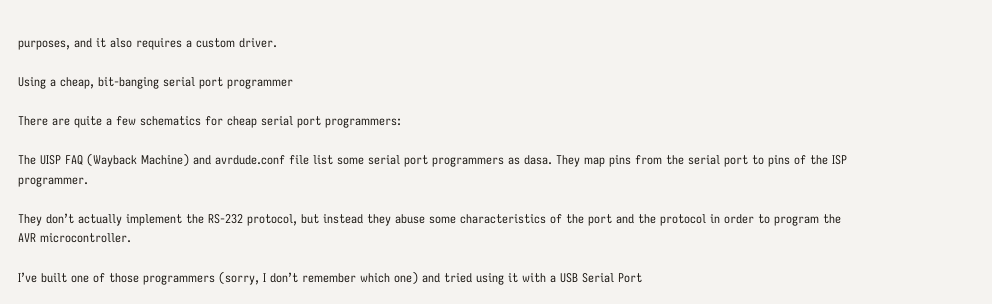purposes, and it also requires a custom driver.

Using a cheap, bit-banging serial port programmer

There are quite a few schematics for cheap serial port programmers:

The UISP FAQ (Wayback Machine) and avrdude.conf file list some serial port programmers as dasa. They map pins from the serial port to pins of the ISP programmer.

They don’t actually implement the RS-232 protocol, but instead they abuse some characteristics of the port and the protocol in order to program the AVR microcontroller.

I’ve built one of those programmers (sorry, I don’t remember which one) and tried using it with a USB Serial Port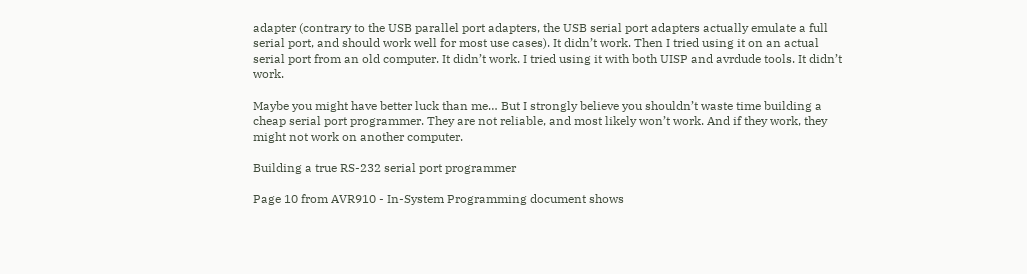adapter (contrary to the USB parallel port adapters, the USB serial port adapters actually emulate a full serial port, and should work well for most use cases). It didn’t work. Then I tried using it on an actual serial port from an old computer. It didn’t work. I tried using it with both UISP and avrdude tools. It didn’t work.

Maybe you might have better luck than me… But I strongly believe you shouldn’t waste time building a cheap serial port programmer. They are not reliable, and most likely won’t work. And if they work, they might not work on another computer.

Building a true RS-232 serial port programmer

Page 10 from AVR910 - In-System Programming document shows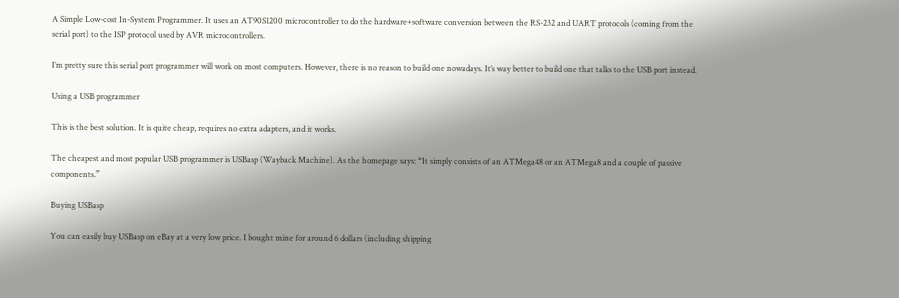A Simple Low-cost In-System Programmer. It uses an AT90S1200 microcontroller to do the hardware+software conversion between the RS-232 and UART protocols (coming from the serial port) to the ISP protocol used by AVR microcontrollers.

I’m pretty sure this serial port programmer will work on most computers. However, there is no reason to build one nowadays. It’s way better to build one that talks to the USB port instead.

Using a USB programmer

This is the best solution. It is quite cheap, requires no extra adapters, and it works.

The cheapest and most popular USB programmer is USBasp (Wayback Machine). As the homepage says: “It simply consists of an ATMega48 or an ATMega8 and a couple of passive components.”

Buying USBasp

You can easily buy USBasp on eBay at a very low price. I bought mine for around 6 dollars (including shipping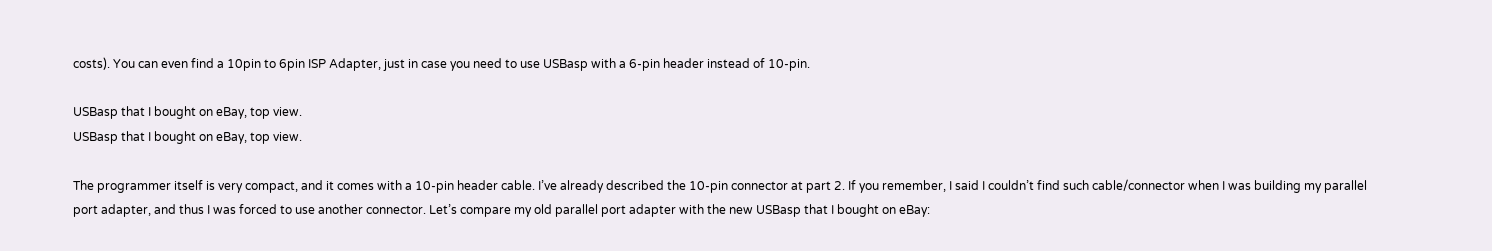costs). You can even find a 10pin to 6pin ISP Adapter, just in case you need to use USBasp with a 6-pin header instead of 10-pin.

USBasp that I bought on eBay, top view.
USBasp that I bought on eBay, top view.

The programmer itself is very compact, and it comes with a 10-pin header cable. I’ve already described the 10-pin connector at part 2. If you remember, I said I couldn’t find such cable/connector when I was building my parallel port adapter, and thus I was forced to use another connector. Let’s compare my old parallel port adapter with the new USBasp that I bought on eBay: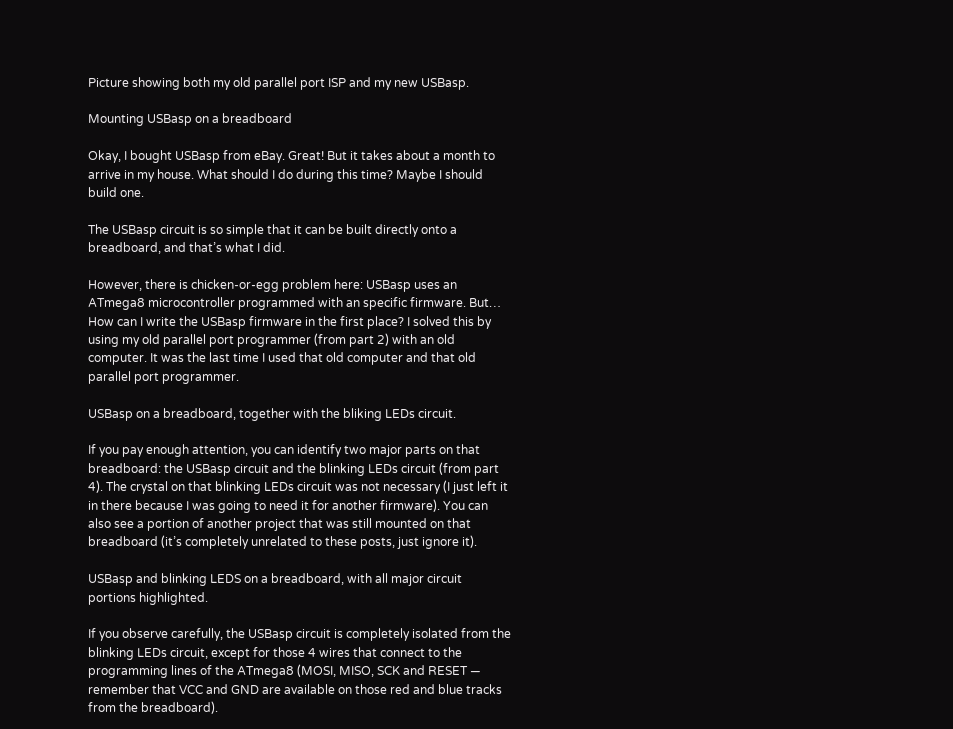Picture showing both my old parallel port ISP and my new USBasp.

Mounting USBasp on a breadboard

Okay, I bought USBasp from eBay. Great! But it takes about a month to arrive in my house. What should I do during this time? Maybe I should build one.

The USBasp circuit is so simple that it can be built directly onto a breadboard, and that’s what I did.

However, there is chicken-or-egg problem here: USBasp uses an ATmega8 microcontroller programmed with an specific firmware. But… How can I write the USBasp firmware in the first place? I solved this by using my old parallel port programmer (from part 2) with an old computer. It was the last time I used that old computer and that old parallel port programmer.

USBasp on a breadboard, together with the bliking LEDs circuit.

If you pay enough attention, you can identify two major parts on that breadboard: the USBasp circuit and the blinking LEDs circuit (from part 4). The crystal on that blinking LEDs circuit was not necessary (I just left it in there because I was going to need it for another firmware). You can also see a portion of another project that was still mounted on that breadboard (it’s completely unrelated to these posts, just ignore it).

USBasp and blinking LEDS on a breadboard, with all major circuit portions highlighted.

If you observe carefully, the USBasp circuit is completely isolated from the blinking LEDs circuit, except for those 4 wires that connect to the programming lines of the ATmega8 (MOSI, MISO, SCK and RESET — remember that VCC and GND are available on those red and blue tracks from the breadboard).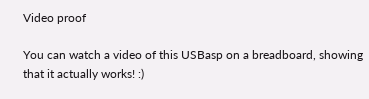Video proof

You can watch a video of this USBasp on a breadboard, showing that it actually works! :)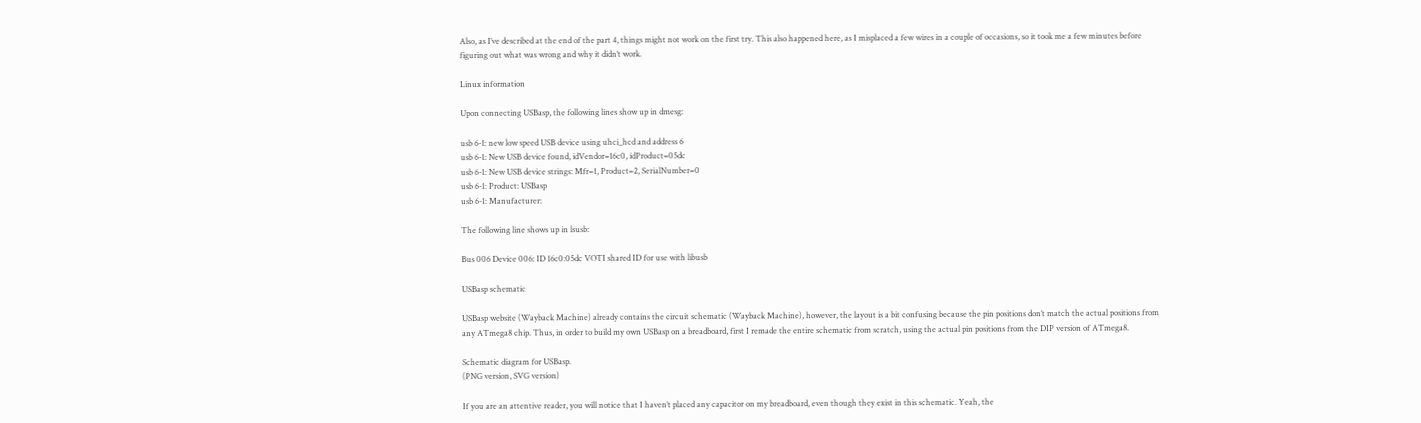Also, as I’ve described at the end of the part 4, things might not work on the first try. This also happened here, as I misplaced a few wires in a couple of occasions, so it took me a few minutes before figuring out what was wrong and why it didn’t work.

Linux information

Upon connecting USBasp, the following lines show up in dmesg:

usb 6-1: new low speed USB device using uhci_hcd and address 6
usb 6-1: New USB device found, idVendor=16c0, idProduct=05dc
usb 6-1: New USB device strings: Mfr=1, Product=2, SerialNumber=0
usb 6-1: Product: USBasp
usb 6-1: Manufacturer:

The following line shows up in lsusb:

Bus 006 Device 006: ID 16c0:05dc VOTI shared ID for use with libusb

USBasp schematic

USBasp website (Wayback Machine) already contains the circuit schematic (Wayback Machine), however, the layout is a bit confusing because the pin positions don’t match the actual positions from any ATmega8 chip. Thus, in order to build my own USBasp on a breadboard, first I remade the entire schematic from scratch, using the actual pin positions from the DIP version of ATmega8.

Schematic diagram for USBasp.
(PNG version, SVG version)

If you are an attentive reader, you will notice that I haven’t placed any capacitor on my breadboard, even though they exist in this schematic. Yeah, the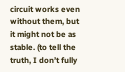circuit works even without them, but it might not be as stable. (to tell the truth, I don’t fully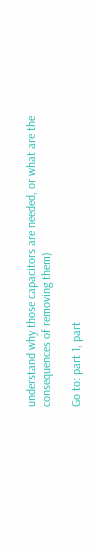understand why those capacitors are needed, or what are the consequences of removing them)

Go to: part 1, part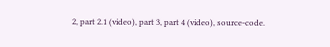2, part 2.1 (video), part 3, part 4 (video), source-code.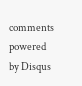comments powered by Disqus